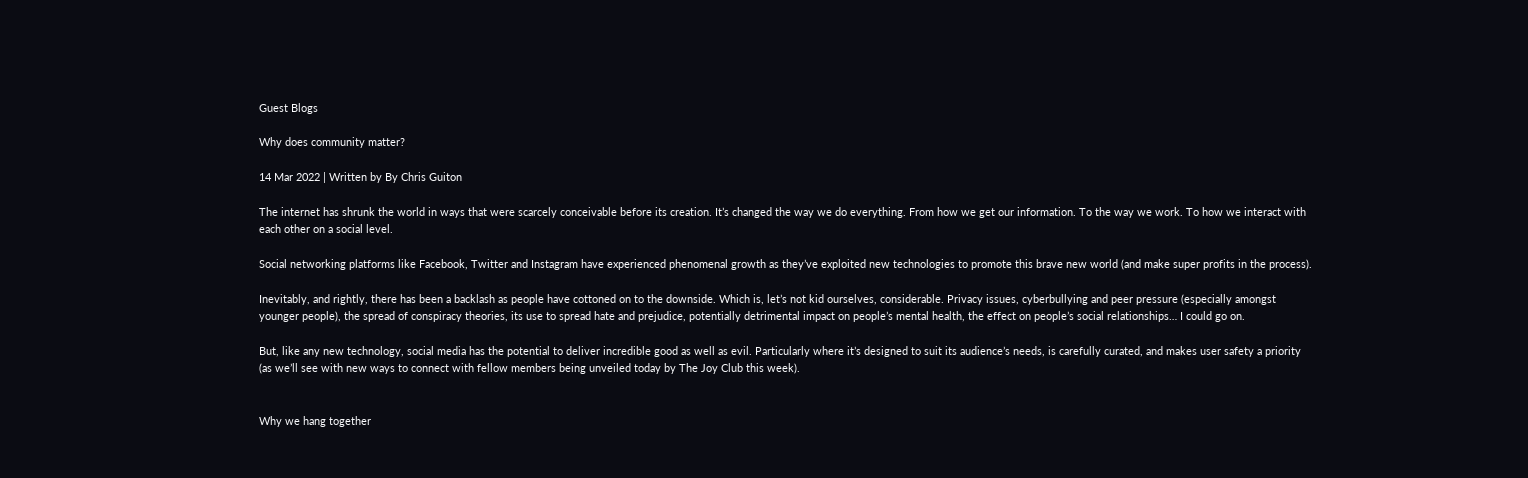Guest Blogs

Why does community matter?

14 Mar 2022 | Written by By Chris Guiton

The internet has shrunk the world in ways that were scarcely conceivable before its creation. It’s changed the way we do everything. From how we get our information. To the way we work. To how we interact with each other on a social level.

Social networking platforms like Facebook, Twitter and Instagram have experienced phenomenal growth as they’ve exploited new technologies to promote this brave new world (and make super profits in the process).

Inevitably, and rightly, there has been a backlash as people have cottoned on to the downside. Which is, let’s not kid ourselves, considerable. Privacy issues, cyberbullying and peer pressure (especially amongst younger people), the spread of conspiracy theories, its use to spread hate and prejudice, potentially detrimental impact on people’s mental health, the effect on people’s social relationships… I could go on.

But, like any new technology, social media has the potential to deliver incredible good as well as evil. Particularly where it’s designed to suit its audience’s needs, is carefully curated, and makes user safety a priority (as we’ll see with new ways to connect with fellow members being unveiled today by The Joy Club this week).


Why we hang together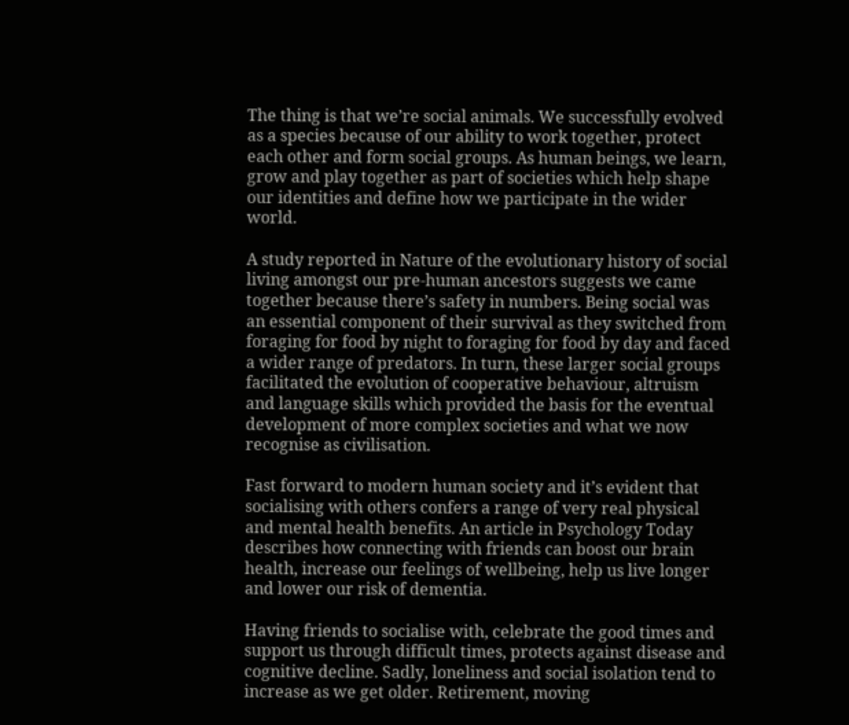The thing is that we’re social animals. We successfully evolved as a species because of our ability to work together, protect each other and form social groups. As human beings, we learn, grow and play together as part of societies which help shape our identities and define how we participate in the wider world.

A study reported in Nature of the evolutionary history of social living amongst our pre-human ancestors suggests we came together because there’s safety in numbers. Being social was an essential component of their survival as they switched from foraging for food by night to foraging for food by day and faced a wider range of predators. In turn, these larger social groups facilitated the evolution of cooperative behaviour, altruism and language skills which provided the basis for the eventual development of more complex societies and what we now recognise as civilisation.

Fast forward to modern human society and it’s evident that socialising with others confers a range of very real physical and mental health benefits. An article in Psychology Today describes how connecting with friends can boost our brain health, increase our feelings of wellbeing, help us live longer and lower our risk of dementia.

Having friends to socialise with, celebrate the good times and support us through difficult times, protects against disease and cognitive decline. Sadly, loneliness and social isolation tend to increase as we get older. Retirement, moving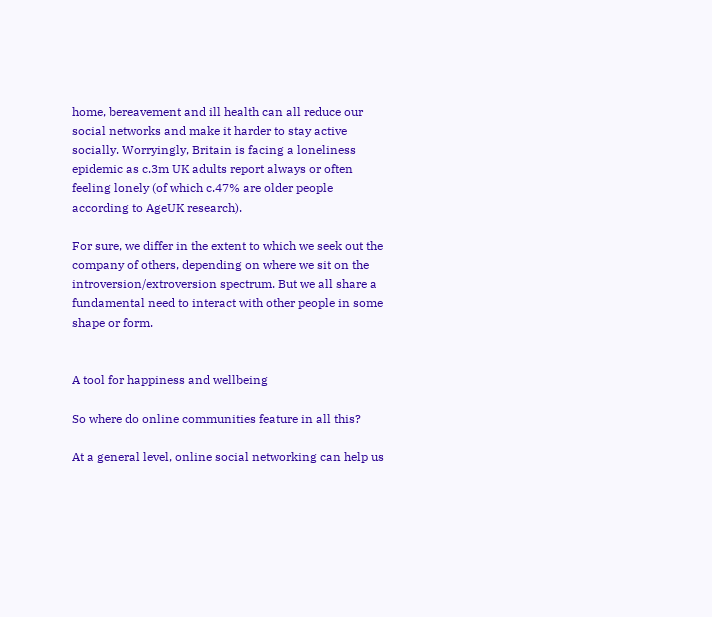home, bereavement and ill health can all reduce our social networks and make it harder to stay active socially. Worryingly, Britain is facing a loneliness epidemic as c.3m UK adults report always or often feeling lonely (of which c.47% are older people according to AgeUK research).

For sure, we differ in the extent to which we seek out the company of others, depending on where we sit on the introversion/extroversion spectrum. But we all share a fundamental need to interact with other people in some shape or form.


A tool for happiness and wellbeing

So where do online communities feature in all this?

At a general level, online social networking can help us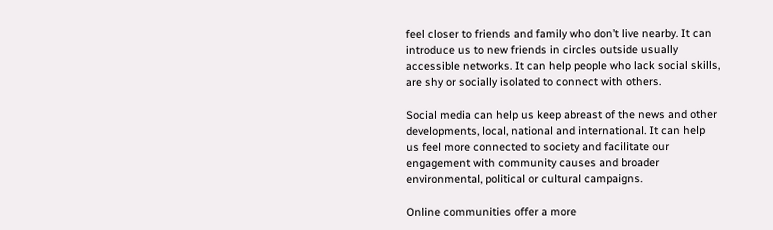feel closer to friends and family who don’t live nearby. It can introduce us to new friends in circles outside usually accessible networks. It can help people who lack social skills, are shy or socially isolated to connect with others.

Social media can help us keep abreast of the news and other developments, local, national and international. It can help us feel more connected to society and facilitate our engagement with community causes and broader environmental, political or cultural campaigns.

Online communities offer a more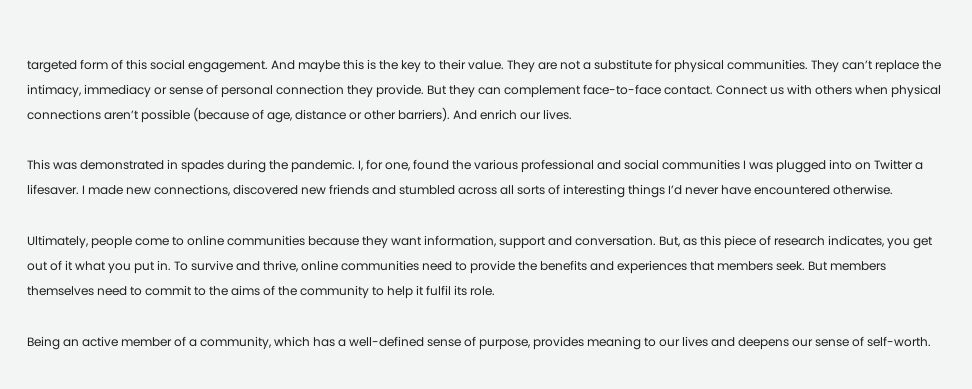targeted form of this social engagement. And maybe this is the key to their value. They are not a substitute for physical communities. They can’t replace the intimacy, immediacy or sense of personal connection they provide. But they can complement face-to-face contact. Connect us with others when physical connections aren’t possible (because of age, distance or other barriers). And enrich our lives.

This was demonstrated in spades during the pandemic. I, for one, found the various professional and social communities I was plugged into on Twitter a lifesaver. I made new connections, discovered new friends and stumbled across all sorts of interesting things I’d never have encountered otherwise.

Ultimately, people come to online communities because they want information, support and conversation. But, as this piece of research indicates, you get out of it what you put in. To survive and thrive, online communities need to provide the benefits and experiences that members seek. But members themselves need to commit to the aims of the community to help it fulfil its role.

Being an active member of a community, which has a well-defined sense of purpose, provides meaning to our lives and deepens our sense of self-worth.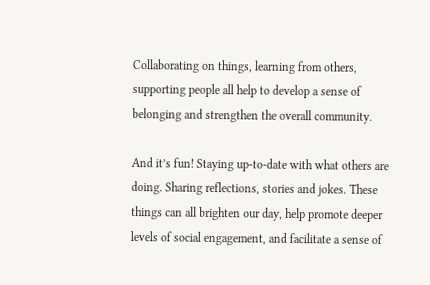Collaborating on things, learning from others, supporting people all help to develop a sense of belonging and strengthen the overall community.

And it’s fun! Staying up-to-date with what others are doing. Sharing reflections, stories and jokes. These things can all brighten our day, help promote deeper levels of social engagement, and facilitate a sense of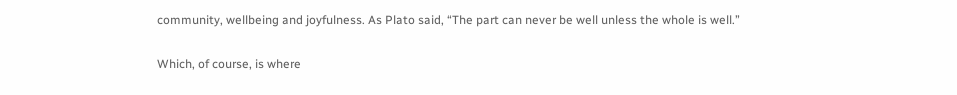community, wellbeing and joyfulness. As Plato said, “The part can never be well unless the whole is well.”

Which, of course, is where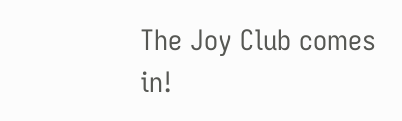The Joy Club comes in!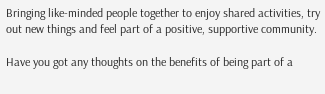Bringing like-minded people together to enjoy shared activities, try out new things and feel part of a positive, supportive community.

Have you got any thoughts on the benefits of being part of a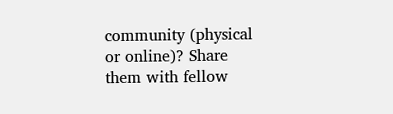community (physical or online)? Share them with fellow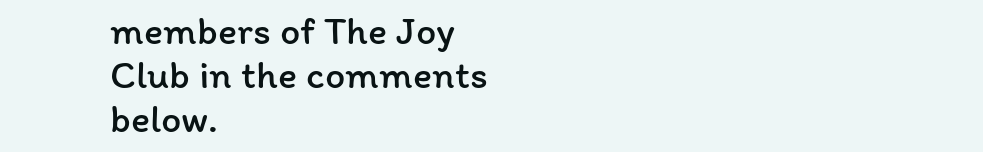members of The Joy Club in the comments below.